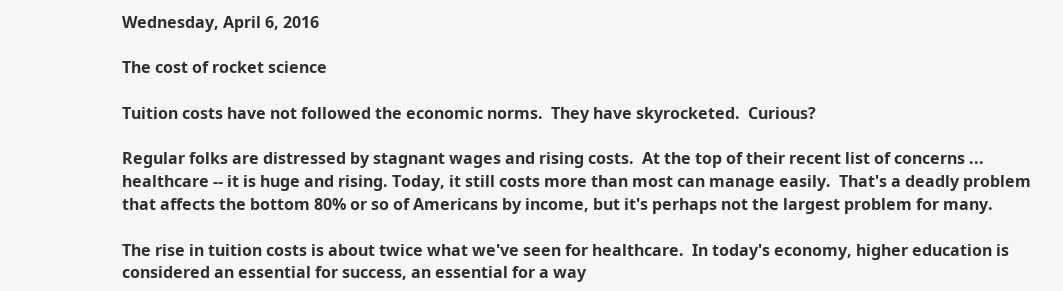Wednesday, April 6, 2016

The cost of rocket science

Tuition costs have not followed the economic norms.  They have skyrocketed.  Curious?

Regular folks are distressed by stagnant wages and rising costs.  At the top of their recent list of concerns ... healthcare -- it is huge and rising. Today, it still costs more than most can manage easily.  That's a deadly problem that affects the bottom 80% or so of Americans by income, but it's perhaps not the largest problem for many.

The rise in tuition costs is about twice what we've seen for healthcare.  In today's economy, higher education is considered an essential for success, an essential for a way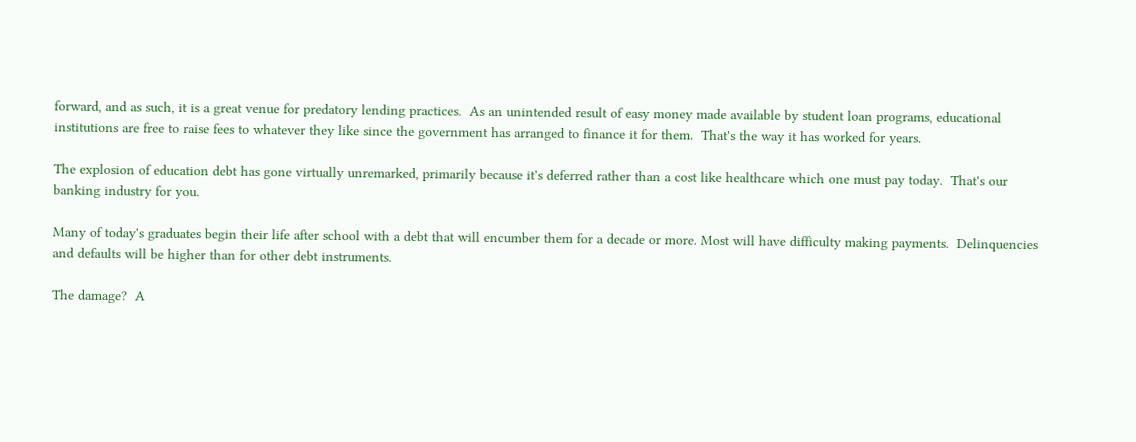forward, and as such, it is a great venue for predatory lending practices.  As an unintended result of easy money made available by student loan programs, educational institutions are free to raise fees to whatever they like since the government has arranged to finance it for them.  That's the way it has worked for years.

The explosion of education debt has gone virtually unremarked, primarily because it's deferred rather than a cost like healthcare which one must pay today.  That's our banking industry for you.

Many of today's graduates begin their life after school with a debt that will encumber them for a decade or more. Most will have difficulty making payments.  Delinquencies and defaults will be higher than for other debt instruments.

The damage?  A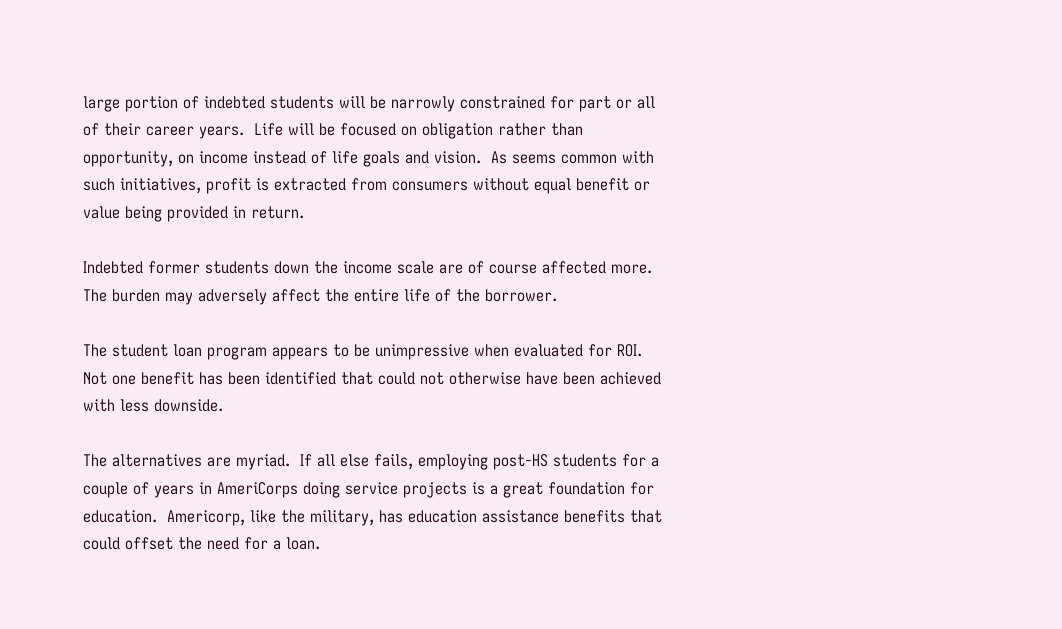large portion of indebted students will be narrowly constrained for part or all of their career years.  Life will be focused on obligation rather than opportunity, on income instead of life goals and vision.  As seems common with such initiatives, profit is extracted from consumers without equal benefit or value being provided in return.

Indebted former students down the income scale are of course affected more.  The burden may adversely affect the entire life of the borrower.

The student loan program appears to be unimpressive when evaluated for ROI.  Not one benefit has been identified that could not otherwise have been achieved with less downside.

The alternatives are myriad.  If all else fails, employing post-HS students for a couple of years in AmeriCorps doing service projects is a great foundation for education.  Americorp, like the military, has education assistance benefits that could offset the need for a loan.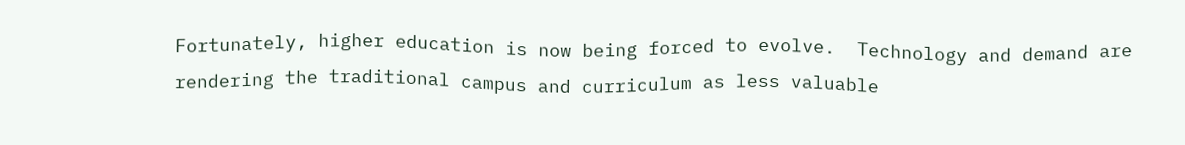Fortunately, higher education is now being forced to evolve.  Technology and demand are rendering the traditional campus and curriculum as less valuable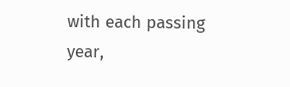with each passing year,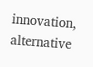innovation, alternative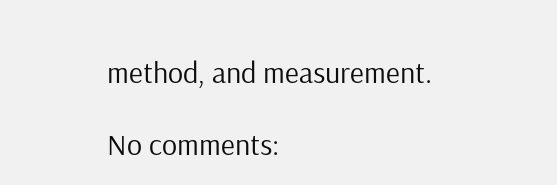method, and measurement.

No comments: